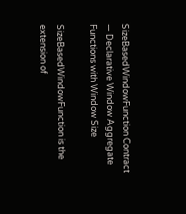SizeBasedWindowFunction Contract — Declarative Window Aggregate Functions with Window Size

SizeBasedWindowFunction is the extension of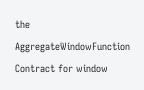the AggregateWindowFunction Contract for window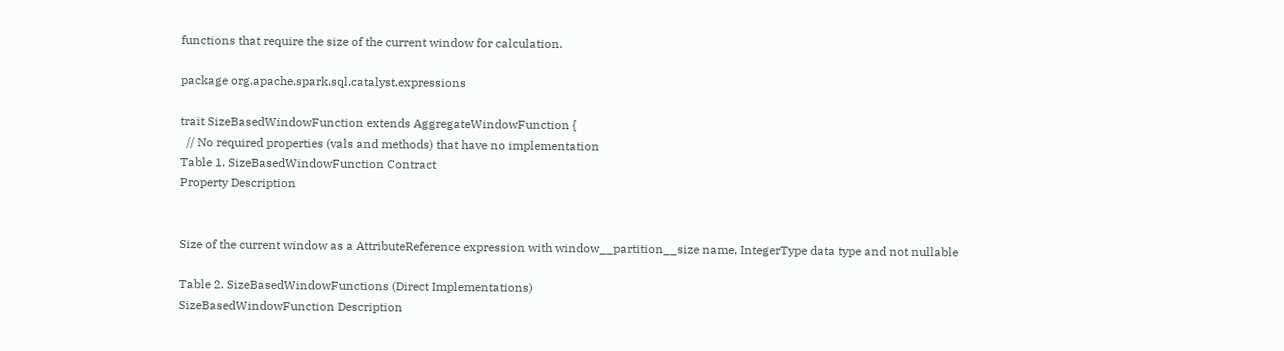functions that require the size of the current window for calculation.

package org.apache.spark.sql.catalyst.expressions

trait SizeBasedWindowFunction extends AggregateWindowFunction {
  // No required properties (vals and methods) that have no implementation
Table 1. SizeBasedWindowFunction Contract
Property Description


Size of the current window as a AttributeReference expression with window__partition__size name, IntegerType data type and not nullable

Table 2. SizeBasedWindowFunctions (Direct Implementations)
SizeBasedWindowFunction Description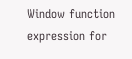Window function expression for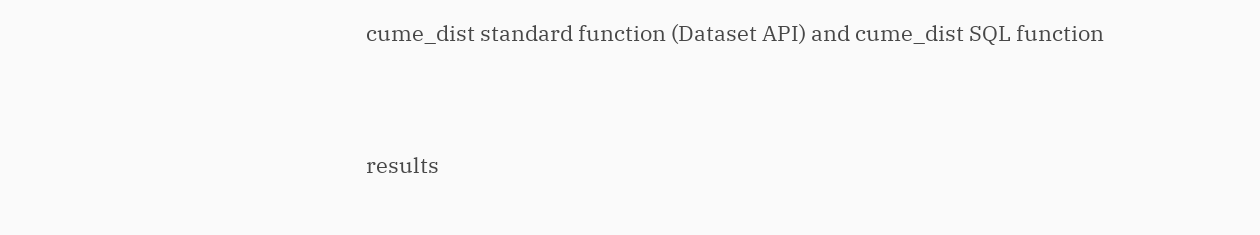cume_dist standard function (Dataset API) and cume_dist SQL function



results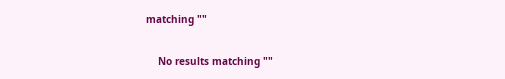matching ""

    No results matching ""